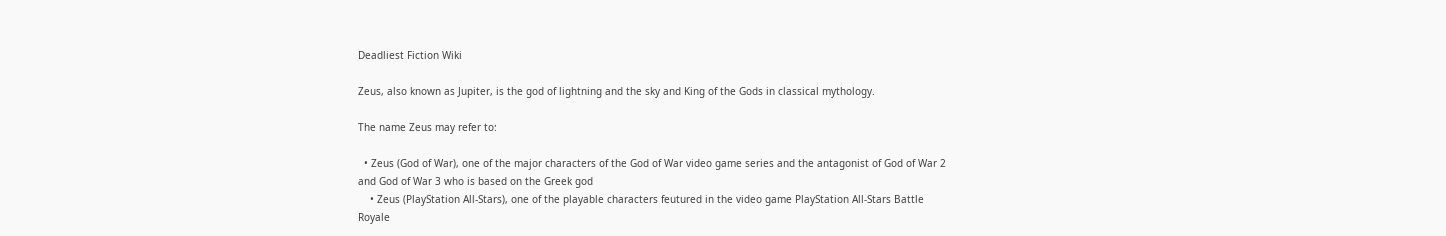Deadliest Fiction Wiki

Zeus, also known as Jupiter, is the god of lightning and the sky and King of the Gods in classical mythology.

The name Zeus may refer to:

  • Zeus (God of War), one of the major characters of the God of War video game series and the antagonist of God of War 2 and God of War 3 who is based on the Greek god
    • Zeus (PlayStation All-Stars), one of the playable characters feutured in the video game PlayStation All-Stars Battle Royale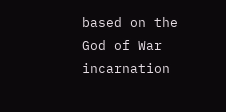based on the God of War incarnation